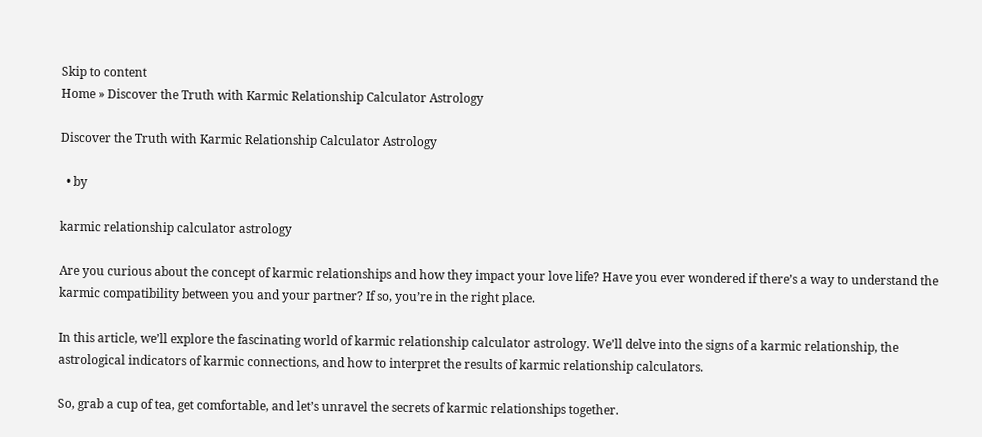Skip to content
Home » Discover the Truth with Karmic Relationship Calculator Astrology

Discover the Truth with Karmic Relationship Calculator Astrology

  • by

karmic relationship calculator astrology

Are you curious about the concept of karmic relationships and how they impact your love life? Have you ever wondered if there’s a way to understand the karmic compatibility between you and your partner? If so, you’re in the right place.

In this article, we’ll explore the fascinating world of karmic relationship calculator astrology. We’ll delve into the signs of a karmic relationship, the astrological indicators of karmic connections, and how to interpret the results of karmic relationship calculators.

So, grab a cup of tea, get comfortable, and let’s unravel the secrets of karmic relationships together.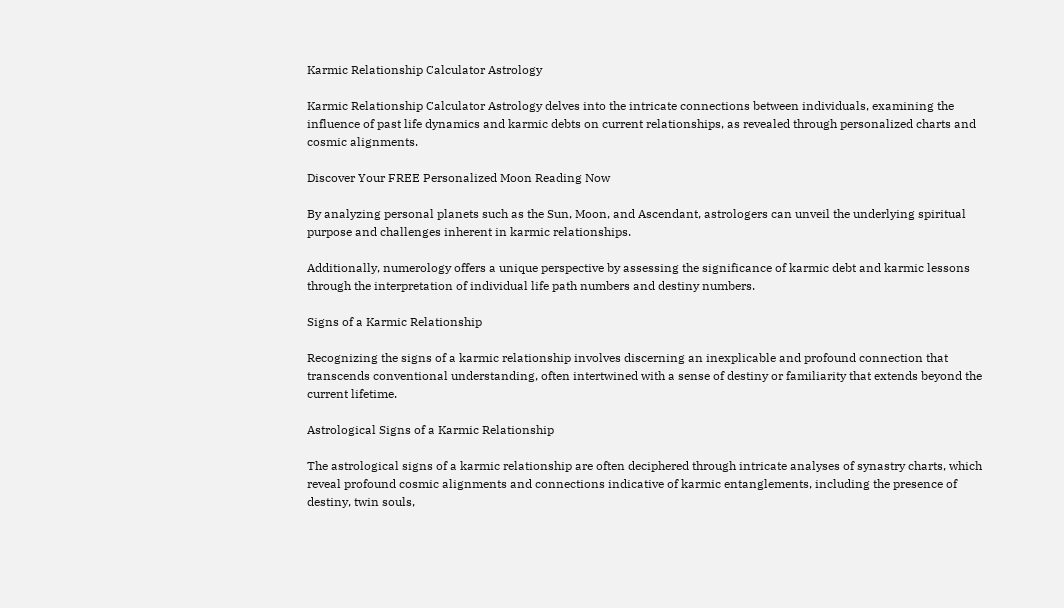Karmic Relationship Calculator Astrology

Karmic Relationship Calculator Astrology delves into the intricate connections between individuals, examining the influence of past life dynamics and karmic debts on current relationships, as revealed through personalized charts and cosmic alignments.

Discover Your FREE Personalized Moon Reading Now

By analyzing personal planets such as the Sun, Moon, and Ascendant, astrologers can unveil the underlying spiritual purpose and challenges inherent in karmic relationships.

Additionally, numerology offers a unique perspective by assessing the significance of karmic debt and karmic lessons through the interpretation of individual life path numbers and destiny numbers.

Signs of a Karmic Relationship

Recognizing the signs of a karmic relationship involves discerning an inexplicable and profound connection that transcends conventional understanding, often intertwined with a sense of destiny or familiarity that extends beyond the current lifetime.

Astrological Signs of a Karmic Relationship

The astrological signs of a karmic relationship are often deciphered through intricate analyses of synastry charts, which reveal profound cosmic alignments and connections indicative of karmic entanglements, including the presence of destiny, twin souls,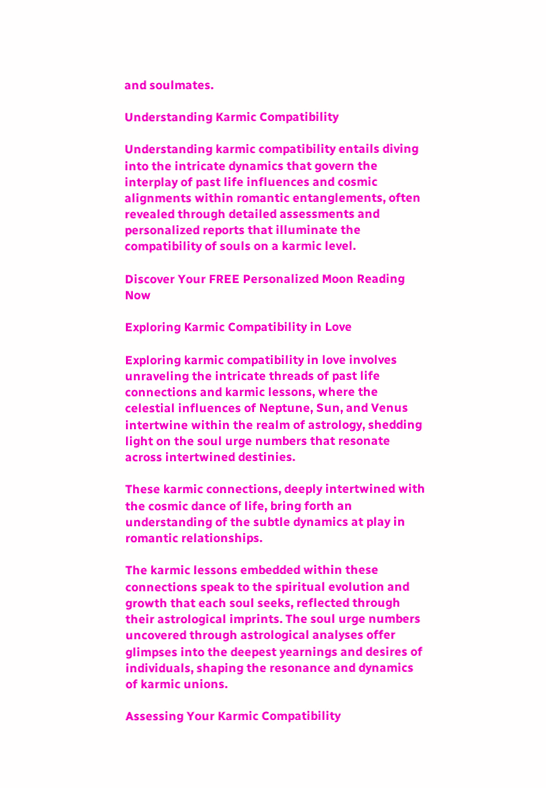and soulmates.

Understanding Karmic Compatibility

Understanding karmic compatibility entails diving into the intricate dynamics that govern the interplay of past life influences and cosmic alignments within romantic entanglements, often revealed through detailed assessments and personalized reports that illuminate the compatibility of souls on a karmic level.

Discover Your FREE Personalized Moon Reading Now

Exploring Karmic Compatibility in Love

Exploring karmic compatibility in love involves unraveling the intricate threads of past life connections and karmic lessons, where the celestial influences of Neptune, Sun, and Venus intertwine within the realm of astrology, shedding light on the soul urge numbers that resonate across intertwined destinies.

These karmic connections, deeply intertwined with the cosmic dance of life, bring forth an understanding of the subtle dynamics at play in romantic relationships.

The karmic lessons embedded within these connections speak to the spiritual evolution and growth that each soul seeks, reflected through their astrological imprints. The soul urge numbers uncovered through astrological analyses offer glimpses into the deepest yearnings and desires of individuals, shaping the resonance and dynamics of karmic unions.

Assessing Your Karmic Compatibility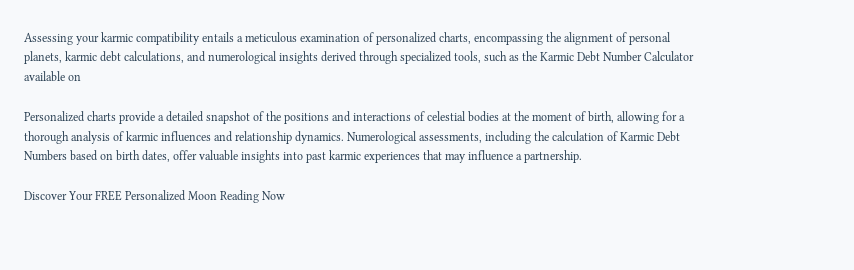Assessing your karmic compatibility entails a meticulous examination of personalized charts, encompassing the alignment of personal planets, karmic debt calculations, and numerological insights derived through specialized tools, such as the Karmic Debt Number Calculator available on

Personalized charts provide a detailed snapshot of the positions and interactions of celestial bodies at the moment of birth, allowing for a thorough analysis of karmic influences and relationship dynamics. Numerological assessments, including the calculation of Karmic Debt Numbers based on birth dates, offer valuable insights into past karmic experiences that may influence a partnership.

Discover Your FREE Personalized Moon Reading Now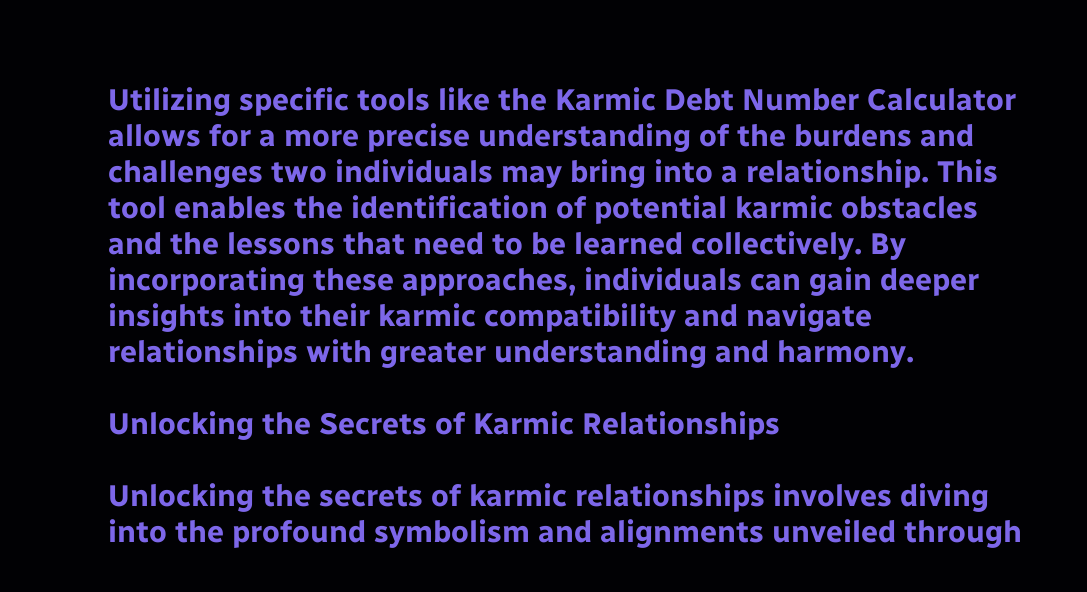Utilizing specific tools like the Karmic Debt Number Calculator allows for a more precise understanding of the burdens and challenges two individuals may bring into a relationship. This tool enables the identification of potential karmic obstacles and the lessons that need to be learned collectively. By incorporating these approaches, individuals can gain deeper insights into their karmic compatibility and navigate relationships with greater understanding and harmony.

Unlocking the Secrets of Karmic Relationships

Unlocking the secrets of karmic relationships involves diving into the profound symbolism and alignments unveiled through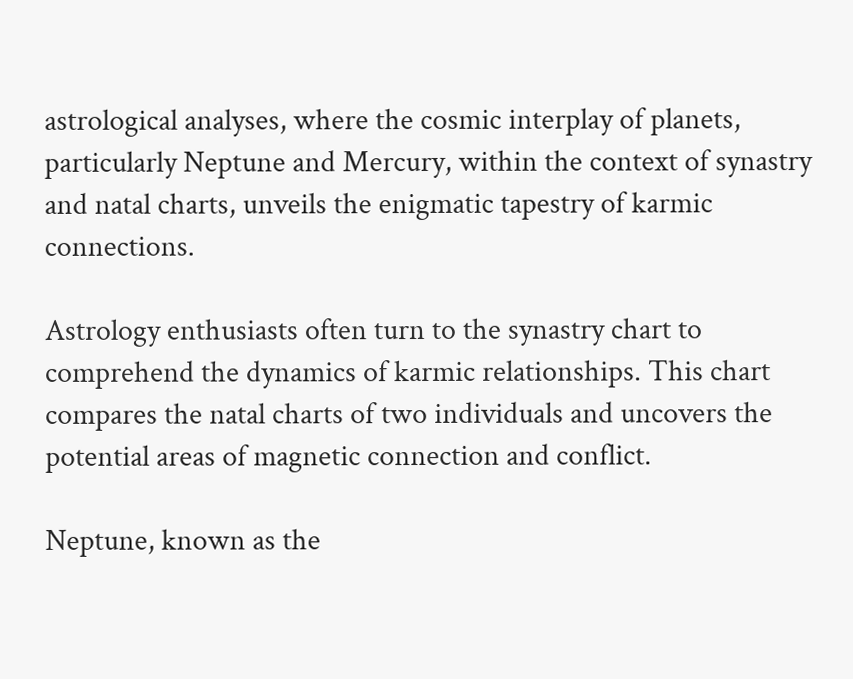astrological analyses, where the cosmic interplay of planets, particularly Neptune and Mercury, within the context of synastry and natal charts, unveils the enigmatic tapestry of karmic connections.

Astrology enthusiasts often turn to the synastry chart to comprehend the dynamics of karmic relationships. This chart compares the natal charts of two individuals and uncovers the potential areas of magnetic connection and conflict.

Neptune, known as the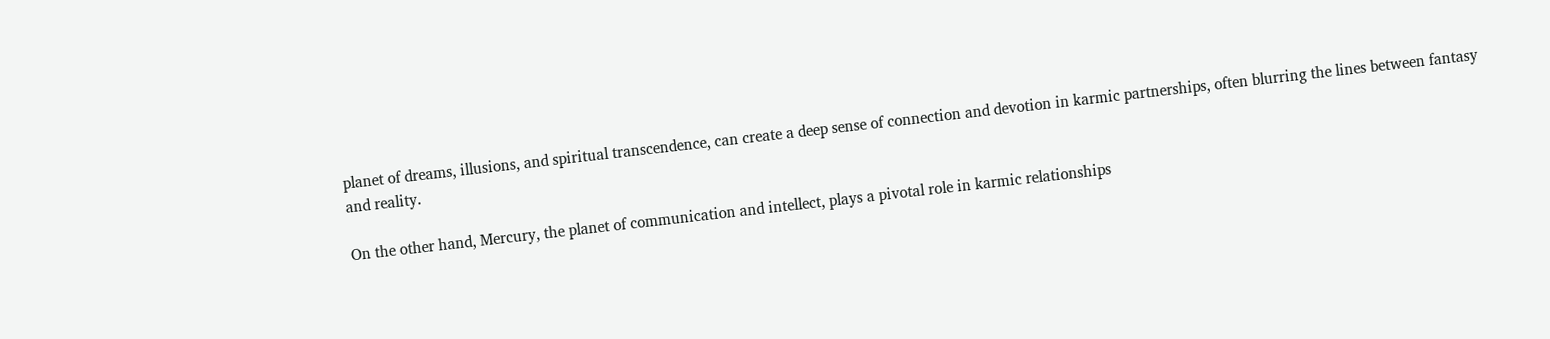planet of dreams, illusions, and spiritual transcendence, can create a deep sense of connection and devotion in karmic partnerships, often blurring the lines between fantasy and reality.

On the other hand, Mercury, the planet of communication and intellect, plays a pivotal role in karmic relationships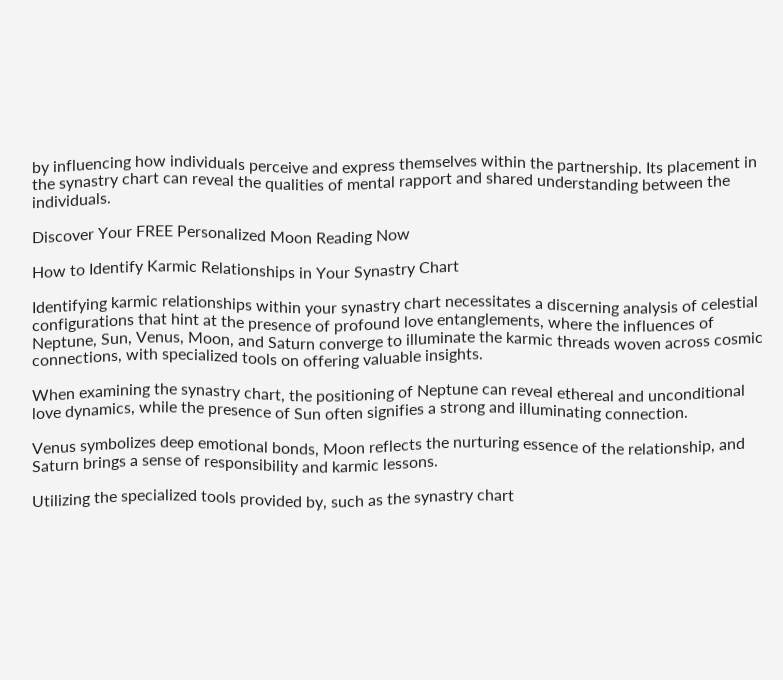by influencing how individuals perceive and express themselves within the partnership. Its placement in the synastry chart can reveal the qualities of mental rapport and shared understanding between the individuals.

Discover Your FREE Personalized Moon Reading Now

How to Identify Karmic Relationships in Your Synastry Chart

Identifying karmic relationships within your synastry chart necessitates a discerning analysis of celestial configurations that hint at the presence of profound love entanglements, where the influences of Neptune, Sun, Venus, Moon, and Saturn converge to illuminate the karmic threads woven across cosmic connections, with specialized tools on offering valuable insights.

When examining the synastry chart, the positioning of Neptune can reveal ethereal and unconditional love dynamics, while the presence of Sun often signifies a strong and illuminating connection.

Venus symbolizes deep emotional bonds, Moon reflects the nurturing essence of the relationship, and Saturn brings a sense of responsibility and karmic lessons.

Utilizing the specialized tools provided by, such as the synastry chart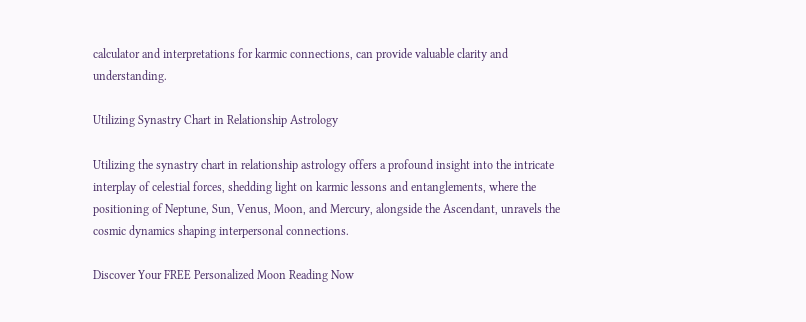calculator and interpretations for karmic connections, can provide valuable clarity and understanding.

Utilizing Synastry Chart in Relationship Astrology

Utilizing the synastry chart in relationship astrology offers a profound insight into the intricate interplay of celestial forces, shedding light on karmic lessons and entanglements, where the positioning of Neptune, Sun, Venus, Moon, and Mercury, alongside the Ascendant, unravels the cosmic dynamics shaping interpersonal connections.

Discover Your FREE Personalized Moon Reading Now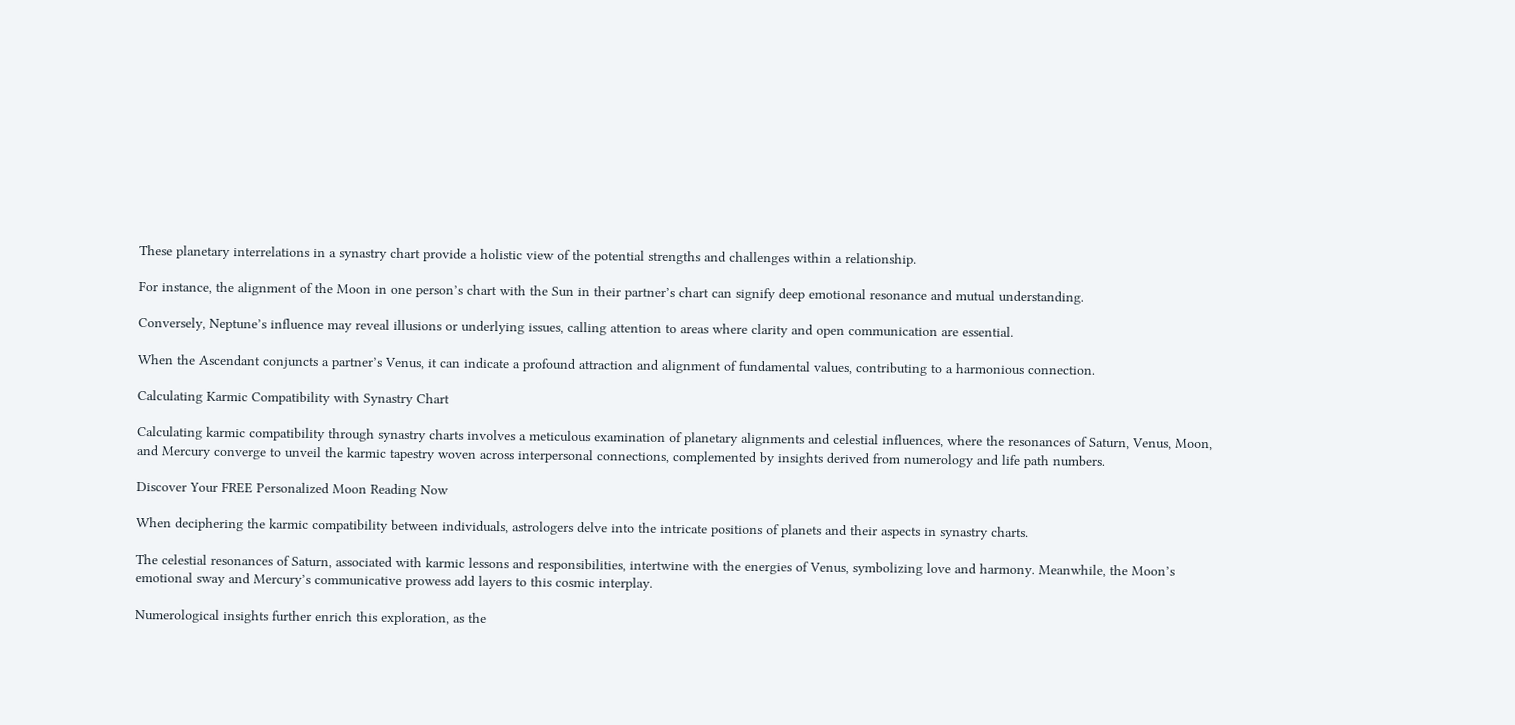These planetary interrelations in a synastry chart provide a holistic view of the potential strengths and challenges within a relationship.

For instance, the alignment of the Moon in one person’s chart with the Sun in their partner’s chart can signify deep emotional resonance and mutual understanding.

Conversely, Neptune’s influence may reveal illusions or underlying issues, calling attention to areas where clarity and open communication are essential.

When the Ascendant conjuncts a partner’s Venus, it can indicate a profound attraction and alignment of fundamental values, contributing to a harmonious connection.

Calculating Karmic Compatibility with Synastry Chart

Calculating karmic compatibility through synastry charts involves a meticulous examination of planetary alignments and celestial influences, where the resonances of Saturn, Venus, Moon, and Mercury converge to unveil the karmic tapestry woven across interpersonal connections, complemented by insights derived from numerology and life path numbers.

Discover Your FREE Personalized Moon Reading Now

When deciphering the karmic compatibility between individuals, astrologers delve into the intricate positions of planets and their aspects in synastry charts.

The celestial resonances of Saturn, associated with karmic lessons and responsibilities, intertwine with the energies of Venus, symbolizing love and harmony. Meanwhile, the Moon’s emotional sway and Mercury’s communicative prowess add layers to this cosmic interplay.

Numerological insights further enrich this exploration, as the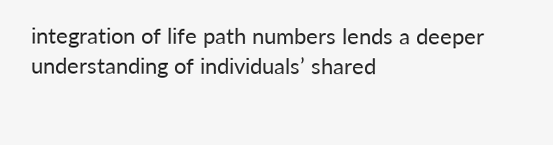integration of life path numbers lends a deeper understanding of individuals’ shared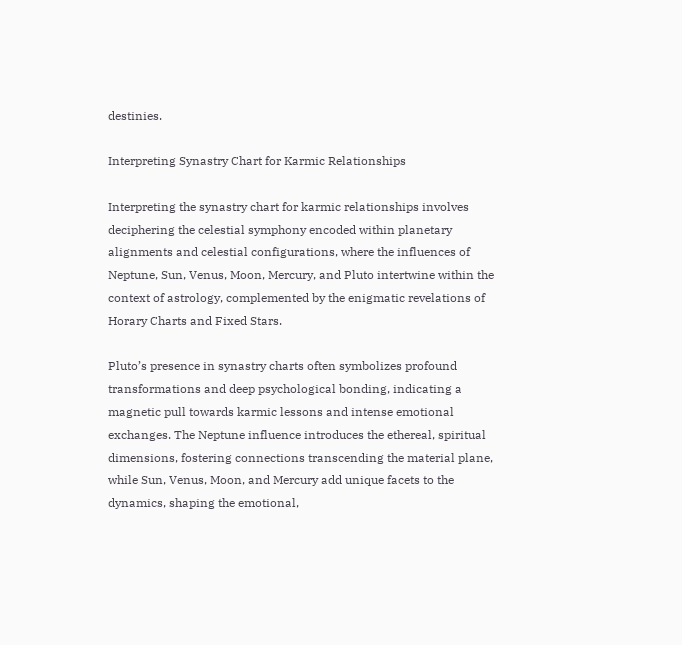destinies.

Interpreting Synastry Chart for Karmic Relationships

Interpreting the synastry chart for karmic relationships involves deciphering the celestial symphony encoded within planetary alignments and celestial configurations, where the influences of Neptune, Sun, Venus, Moon, Mercury, and Pluto intertwine within the context of astrology, complemented by the enigmatic revelations of Horary Charts and Fixed Stars.

Pluto’s presence in synastry charts often symbolizes profound transformations and deep psychological bonding, indicating a magnetic pull towards karmic lessons and intense emotional exchanges. The Neptune influence introduces the ethereal, spiritual dimensions, fostering connections transcending the material plane, while Sun, Venus, Moon, and Mercury add unique facets to the dynamics, shaping the emotional,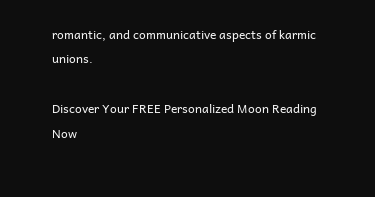romantic, and communicative aspects of karmic unions.

Discover Your FREE Personalized Moon Reading Now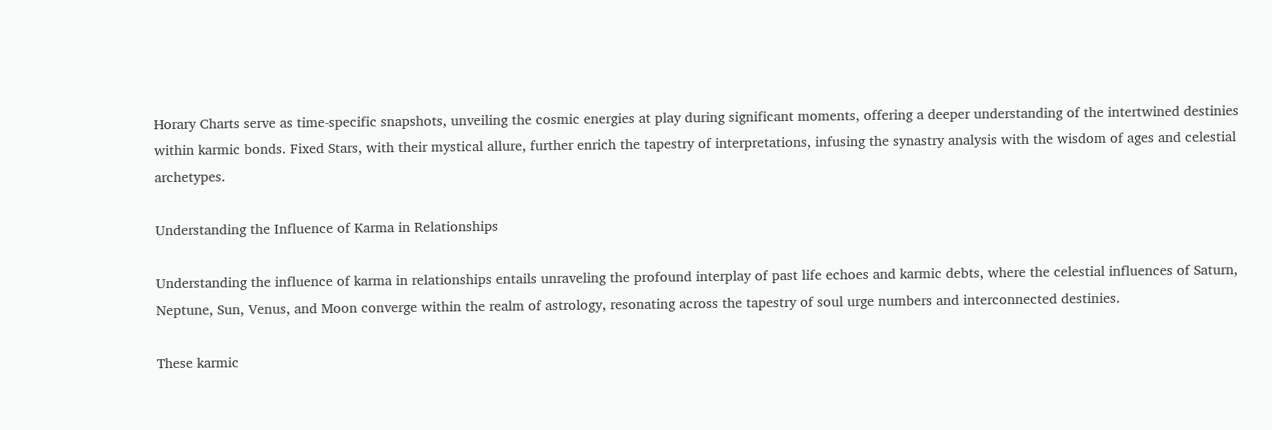Horary Charts serve as time-specific snapshots, unveiling the cosmic energies at play during significant moments, offering a deeper understanding of the intertwined destinies within karmic bonds. Fixed Stars, with their mystical allure, further enrich the tapestry of interpretations, infusing the synastry analysis with the wisdom of ages and celestial archetypes.

Understanding the Influence of Karma in Relationships

Understanding the influence of karma in relationships entails unraveling the profound interplay of past life echoes and karmic debts, where the celestial influences of Saturn, Neptune, Sun, Venus, and Moon converge within the realm of astrology, resonating across the tapestry of soul urge numbers and interconnected destinies.

These karmic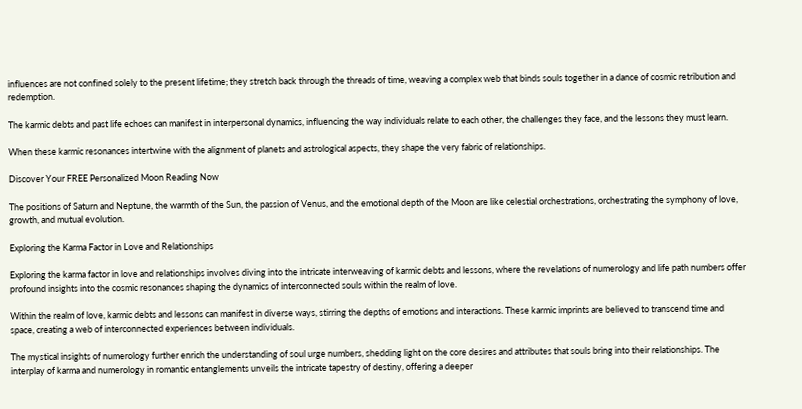influences are not confined solely to the present lifetime; they stretch back through the threads of time, weaving a complex web that binds souls together in a dance of cosmic retribution and redemption.

The karmic debts and past life echoes can manifest in interpersonal dynamics, influencing the way individuals relate to each other, the challenges they face, and the lessons they must learn.

When these karmic resonances intertwine with the alignment of planets and astrological aspects, they shape the very fabric of relationships.

Discover Your FREE Personalized Moon Reading Now

The positions of Saturn and Neptune, the warmth of the Sun, the passion of Venus, and the emotional depth of the Moon are like celestial orchestrations, orchestrating the symphony of love, growth, and mutual evolution.

Exploring the Karma Factor in Love and Relationships

Exploring the karma factor in love and relationships involves diving into the intricate interweaving of karmic debts and lessons, where the revelations of numerology and life path numbers offer profound insights into the cosmic resonances shaping the dynamics of interconnected souls within the realm of love.

Within the realm of love, karmic debts and lessons can manifest in diverse ways, stirring the depths of emotions and interactions. These karmic imprints are believed to transcend time and space, creating a web of interconnected experiences between individuals.

The mystical insights of numerology further enrich the understanding of soul urge numbers, shedding light on the core desires and attributes that souls bring into their relationships. The interplay of karma and numerology in romantic entanglements unveils the intricate tapestry of destiny, offering a deeper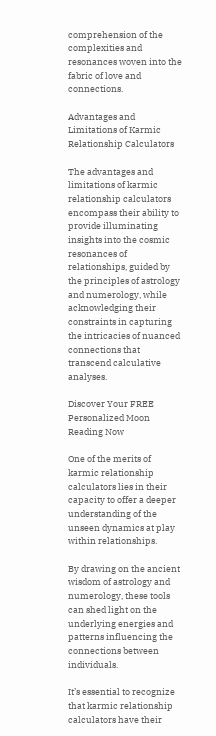comprehension of the complexities and resonances woven into the fabric of love and connections.

Advantages and Limitations of Karmic Relationship Calculators

The advantages and limitations of karmic relationship calculators encompass their ability to provide illuminating insights into the cosmic resonances of relationships, guided by the principles of astrology and numerology, while acknowledging their constraints in capturing the intricacies of nuanced connections that transcend calculative analyses.

Discover Your FREE Personalized Moon Reading Now

One of the merits of karmic relationship calculators lies in their capacity to offer a deeper understanding of the unseen dynamics at play within relationships.

By drawing on the ancient wisdom of astrology and numerology, these tools can shed light on the underlying energies and patterns influencing the connections between individuals.

It’s essential to recognize that karmic relationship calculators have their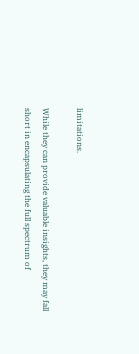limitations.

While they can provide valuable insights, they may fall short in encapsulating the full spectrum of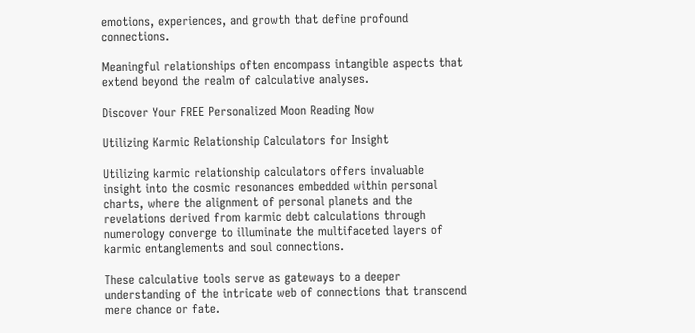emotions, experiences, and growth that define profound connections.

Meaningful relationships often encompass intangible aspects that extend beyond the realm of calculative analyses.

Discover Your FREE Personalized Moon Reading Now

Utilizing Karmic Relationship Calculators for Insight

Utilizing karmic relationship calculators offers invaluable insight into the cosmic resonances embedded within personal charts, where the alignment of personal planets and the revelations derived from karmic debt calculations through numerology converge to illuminate the multifaceted layers of karmic entanglements and soul connections.

These calculative tools serve as gateways to a deeper understanding of the intricate web of connections that transcend mere chance or fate.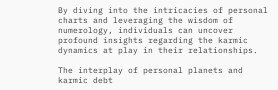By diving into the intricacies of personal charts and leveraging the wisdom of numerology, individuals can uncover profound insights regarding the karmic dynamics at play in their relationships.

The interplay of personal planets and karmic debt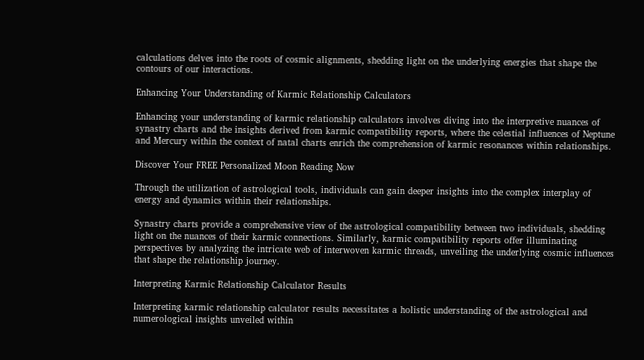calculations delves into the roots of cosmic alignments, shedding light on the underlying energies that shape the contours of our interactions.

Enhancing Your Understanding of Karmic Relationship Calculators

Enhancing your understanding of karmic relationship calculators involves diving into the interpretive nuances of synastry charts and the insights derived from karmic compatibility reports, where the celestial influences of Neptune and Mercury within the context of natal charts enrich the comprehension of karmic resonances within relationships.

Discover Your FREE Personalized Moon Reading Now

Through the utilization of astrological tools, individuals can gain deeper insights into the complex interplay of energy and dynamics within their relationships.

Synastry charts provide a comprehensive view of the astrological compatibility between two individuals, shedding light on the nuances of their karmic connections. Similarly, karmic compatibility reports offer illuminating perspectives by analyzing the intricate web of interwoven karmic threads, unveiling the underlying cosmic influences that shape the relationship journey.

Interpreting Karmic Relationship Calculator Results

Interpreting karmic relationship calculator results necessitates a holistic understanding of the astrological and numerological insights unveiled within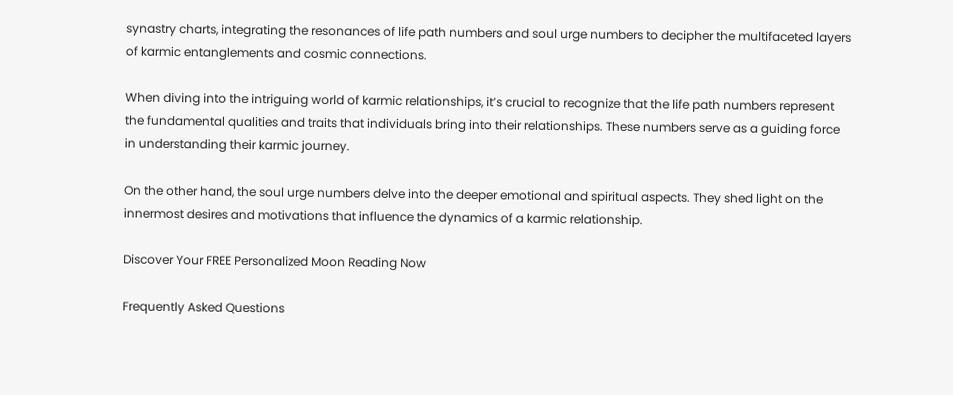synastry charts, integrating the resonances of life path numbers and soul urge numbers to decipher the multifaceted layers of karmic entanglements and cosmic connections.

When diving into the intriguing world of karmic relationships, it’s crucial to recognize that the life path numbers represent the fundamental qualities and traits that individuals bring into their relationships. These numbers serve as a guiding force in understanding their karmic journey.

On the other hand, the soul urge numbers delve into the deeper emotional and spiritual aspects. They shed light on the innermost desires and motivations that influence the dynamics of a karmic relationship.

Discover Your FREE Personalized Moon Reading Now

Frequently Asked Questions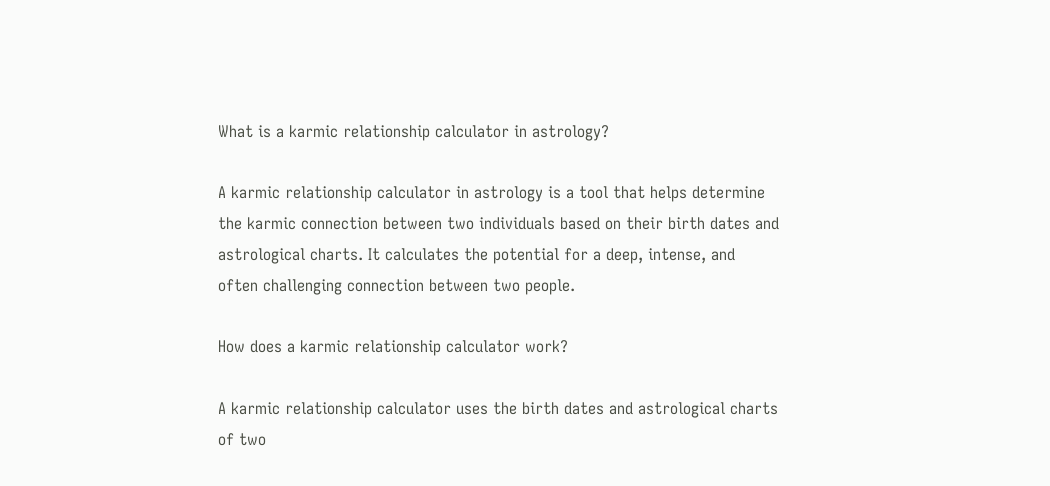What is a karmic relationship calculator in astrology?

A karmic relationship calculator in astrology is a tool that helps determine the karmic connection between two individuals based on their birth dates and astrological charts. It calculates the potential for a deep, intense, and often challenging connection between two people.

How does a karmic relationship calculator work?

A karmic relationship calculator uses the birth dates and astrological charts of two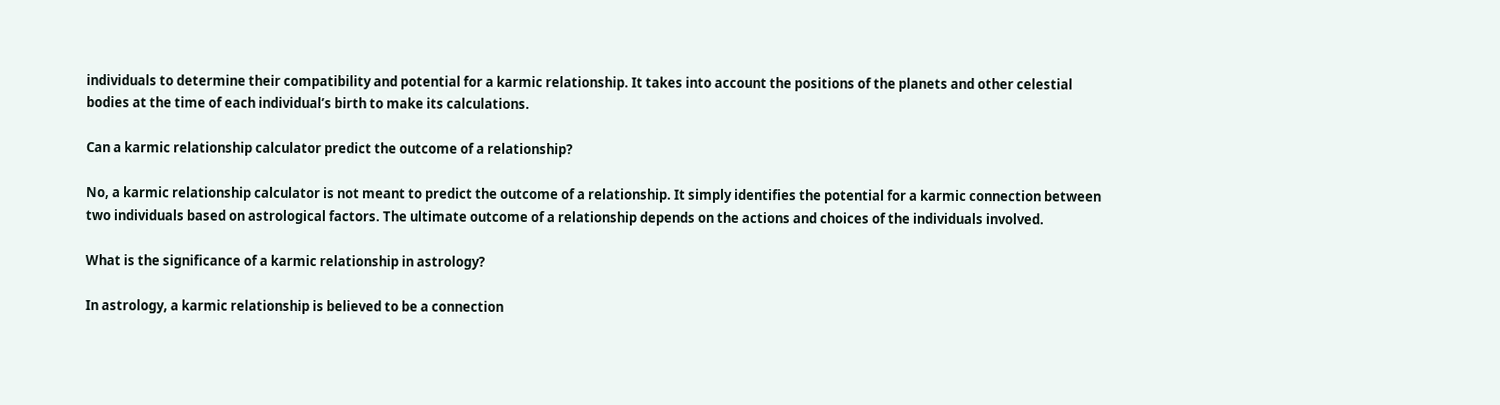individuals to determine their compatibility and potential for a karmic relationship. It takes into account the positions of the planets and other celestial bodies at the time of each individual’s birth to make its calculations.

Can a karmic relationship calculator predict the outcome of a relationship?

No, a karmic relationship calculator is not meant to predict the outcome of a relationship. It simply identifies the potential for a karmic connection between two individuals based on astrological factors. The ultimate outcome of a relationship depends on the actions and choices of the individuals involved.

What is the significance of a karmic relationship in astrology?

In astrology, a karmic relationship is believed to be a connection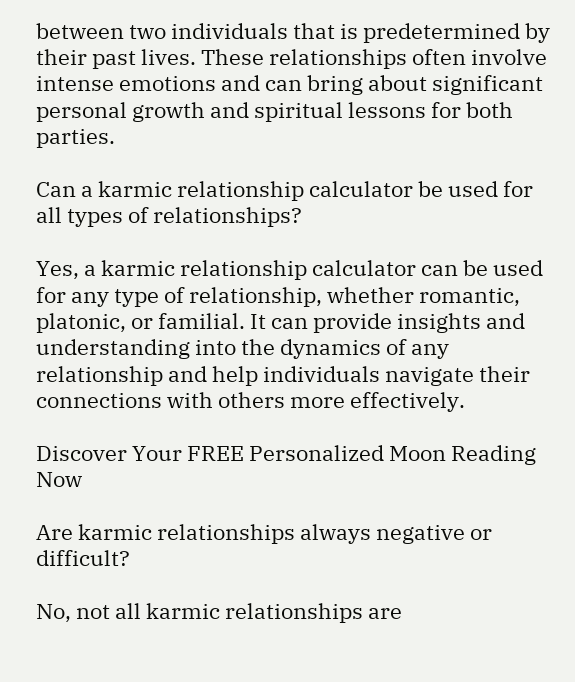between two individuals that is predetermined by their past lives. These relationships often involve intense emotions and can bring about significant personal growth and spiritual lessons for both parties.

Can a karmic relationship calculator be used for all types of relationships?

Yes, a karmic relationship calculator can be used for any type of relationship, whether romantic, platonic, or familial. It can provide insights and understanding into the dynamics of any relationship and help individuals navigate their connections with others more effectively.

Discover Your FREE Personalized Moon Reading Now

Are karmic relationships always negative or difficult?

No, not all karmic relationships are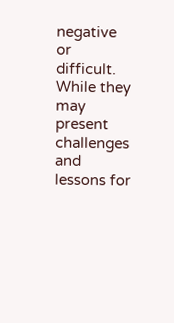negative or difficult. While they may present challenges and lessons for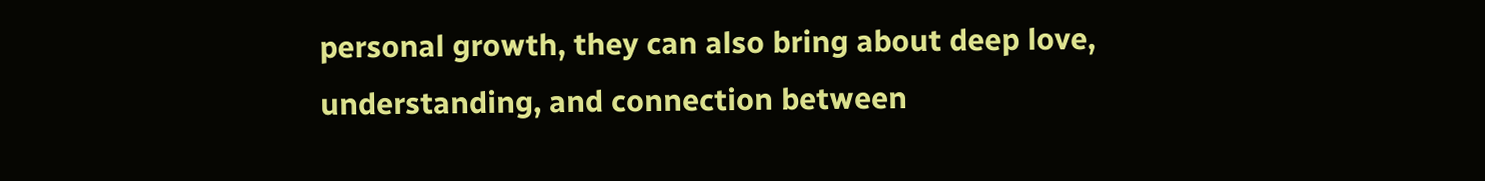personal growth, they can also bring about deep love, understanding, and connection between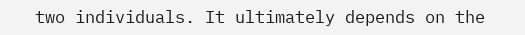two individuals. It ultimately depends on the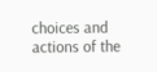choices and actions of the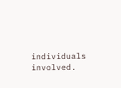individuals involved.